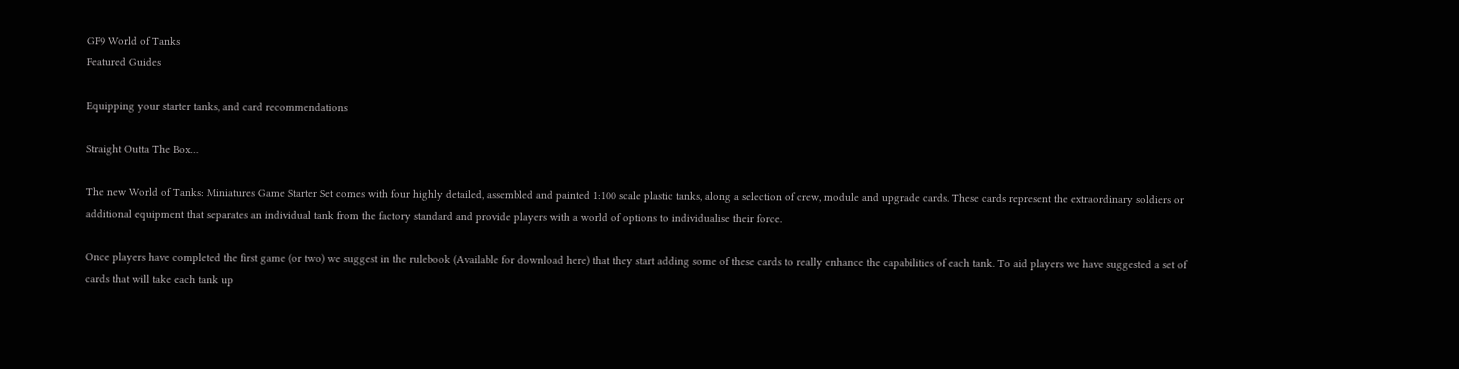GF9 World of Tanks
Featured Guides

Equipping your starter tanks, and card recommendations

Straight Outta The Box…

The new World of Tanks: Miniatures Game Starter Set comes with four highly detailed, assembled and painted 1:100 scale plastic tanks, along a selection of crew, module and upgrade cards. These cards represent the extraordinary soldiers or additional equipment that separates an individual tank from the factory standard and provide players with a world of options to individualise their force.

Once players have completed the first game (or two) we suggest in the rulebook (Available for download here) that they start adding some of these cards to really enhance the capabilities of each tank. To aid players we have suggested a set of cards that will take each tank up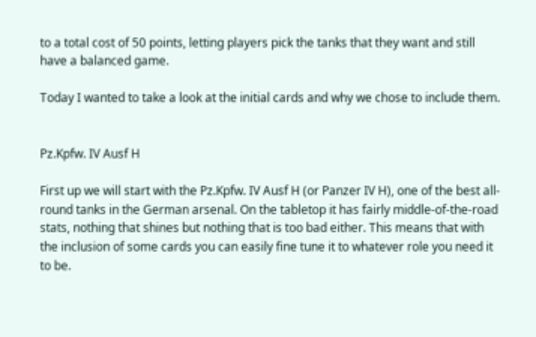to a total cost of 50 points, letting players pick the tanks that they want and still have a balanced game.

Today I wanted to take a look at the initial cards and why we chose to include them.


Pz.Kpfw. IV Ausf H

First up we will start with the Pz.Kpfw. IV Ausf H (or Panzer IV H), one of the best all-round tanks in the German arsenal. On the tabletop it has fairly middle-of-the-road stats, nothing that shines but nothing that is too bad either. This means that with the inclusion of some cards you can easily fine tune it to whatever role you need it to be.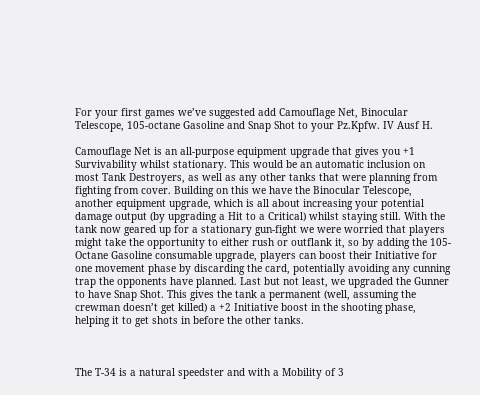For your first games we’ve suggested add Camouflage Net, Binocular Telescope, 105-octane Gasoline and Snap Shot to your Pz.Kpfw. IV Ausf H.

Camouflage Net is an all-purpose equipment upgrade that gives you +1 Survivability whilst stationary. This would be an automatic inclusion on most Tank Destroyers, as well as any other tanks that were planning from fighting from cover. Building on this we have the Binocular Telescope, another equipment upgrade, which is all about increasing your potential damage output (by upgrading a Hit to a Critical) whilst staying still. With the tank now geared up for a stationary gun-fight we were worried that players might take the opportunity to either rush or outflank it, so by adding the 105-Octane Gasoline consumable upgrade, players can boost their Initiative for one movement phase by discarding the card, potentially avoiding any cunning trap the opponents have planned. Last but not least, we upgraded the Gunner to have Snap Shot. This gives the tank a permanent (well, assuming the crewman doesn’t get killed) a +2 Initiative boost in the shooting phase, helping it to get shots in before the other tanks.



The T-34 is a natural speedster and with a Mobility of 3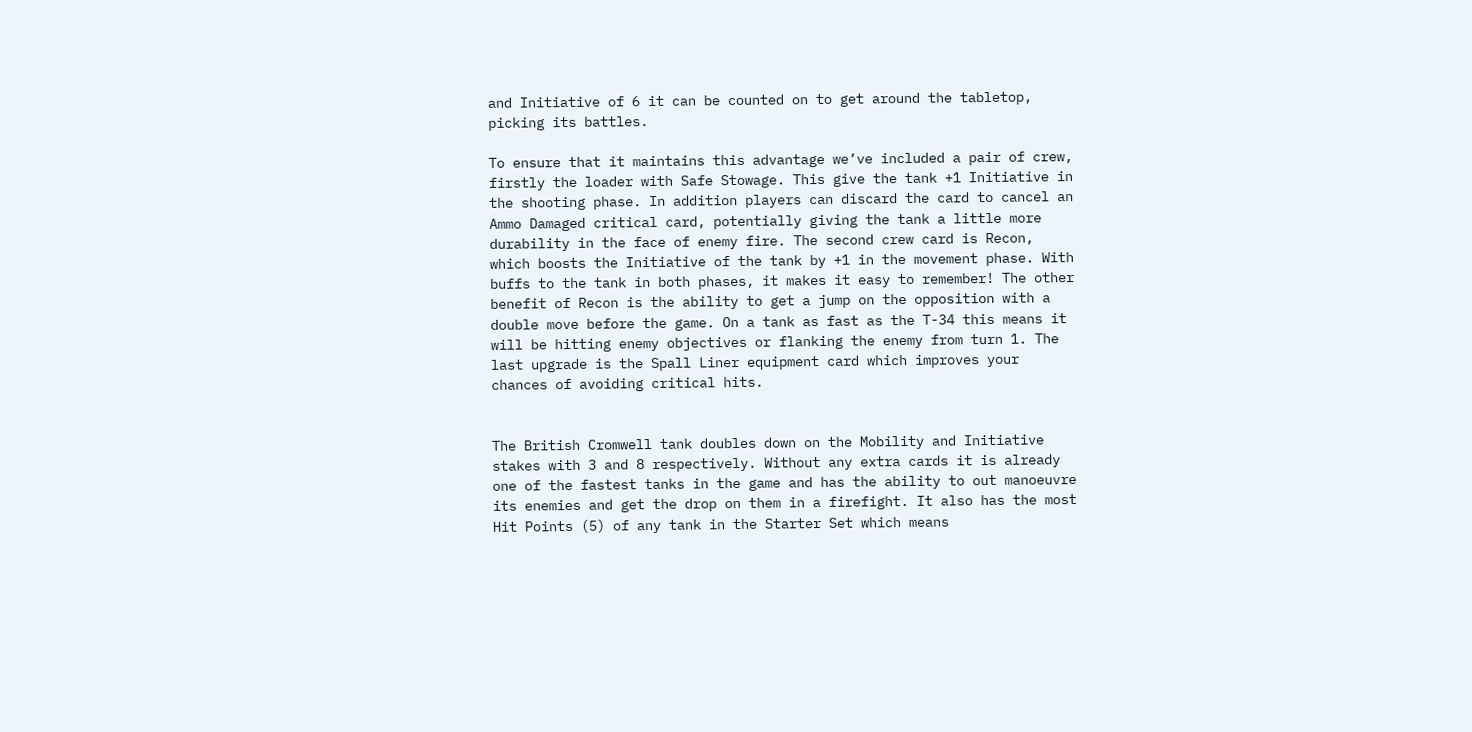and Initiative of 6 it can be counted on to get around the tabletop, picking its battles.

To ensure that it maintains this advantage we’ve included a pair of crew, firstly the loader with Safe Stowage. This give the tank +1 Initiative in the shooting phase. In addition players can discard the card to cancel an Ammo Damaged critical card, potentially giving the tank a little more durability in the face of enemy fire. The second crew card is Recon, which boosts the Initiative of the tank by +1 in the movement phase. With buffs to the tank in both phases, it makes it easy to remember! The other benefit of Recon is the ability to get a jump on the opposition with a double move before the game. On a tank as fast as the T-34 this means it will be hitting enemy objectives or flanking the enemy from turn 1. The last upgrade is the Spall Liner equipment card which improves your chances of avoiding critical hits.


The British Cromwell tank doubles down on the Mobility and Initiative stakes with 3 and 8 respectively. Without any extra cards it is already one of the fastest tanks in the game and has the ability to out manoeuvre its enemies and get the drop on them in a firefight. It also has the most Hit Points (5) of any tank in the Starter Set which means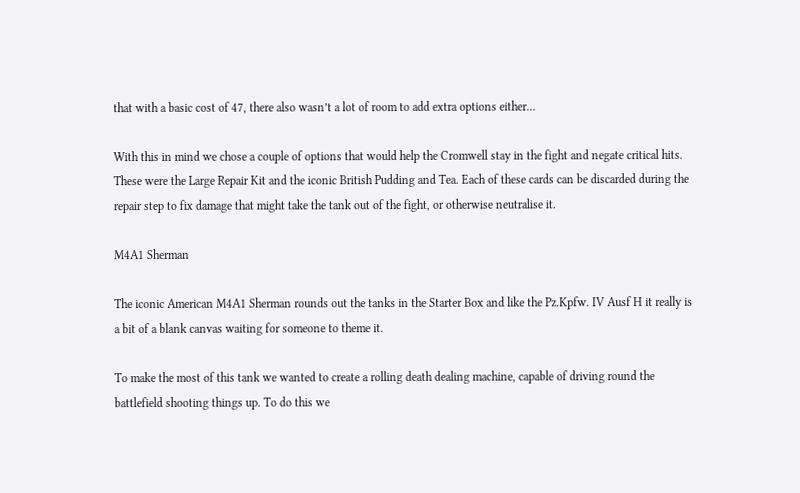that with a basic cost of 47, there also wasn’t a lot of room to add extra options either…

With this in mind we chose a couple of options that would help the Cromwell stay in the fight and negate critical hits. These were the Large Repair Kit and the iconic British Pudding and Tea. Each of these cards can be discarded during the repair step to fix damage that might take the tank out of the fight, or otherwise neutralise it.

M4A1 Sherman

The iconic American M4A1 Sherman rounds out the tanks in the Starter Box and like the Pz.Kpfw. IV Ausf H it really is a bit of a blank canvas waiting for someone to theme it.

To make the most of this tank we wanted to create a rolling death dealing machine, capable of driving round the battlefield shooting things up. To do this we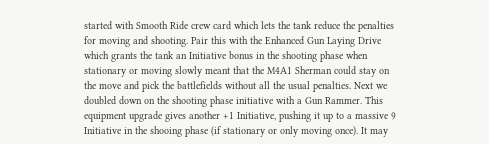started with Smooth Ride crew card which lets the tank reduce the penalties for moving and shooting. Pair this with the Enhanced Gun Laying Drive which grants the tank an Initiative bonus in the shooting phase when stationary or moving slowly meant that the M4A1 Sherman could stay on the move and pick the battlefields without all the usual penalties. Next we doubled down on the shooting phase initiative with a Gun Rammer. This equipment upgrade gives another +1 Initiative, pushing it up to a massive 9 Initiative in the shooing phase (if stationary or only moving once). It may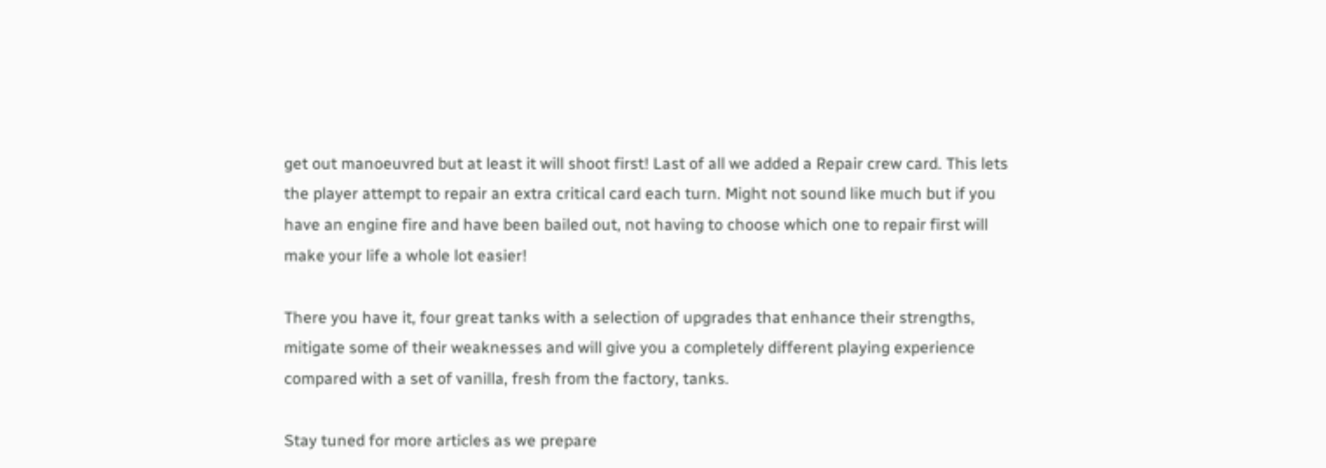get out manoeuvred but at least it will shoot first! Last of all we added a Repair crew card. This lets the player attempt to repair an extra critical card each turn. Might not sound like much but if you have an engine fire and have been bailed out, not having to choose which one to repair first will make your life a whole lot easier!

There you have it, four great tanks with a selection of upgrades that enhance their strengths, mitigate some of their weaknesses and will give you a completely different playing experience compared with a set of vanilla, fresh from the factory, tanks.

Stay tuned for more articles as we prepare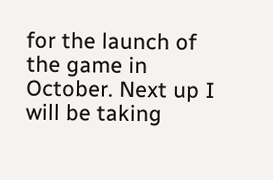for the launch of the game in October. Next up I will be taking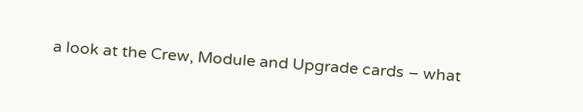a look at the Crew, Module and Upgrade cards – what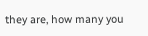they are, how many you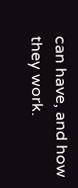can have, and how they work.